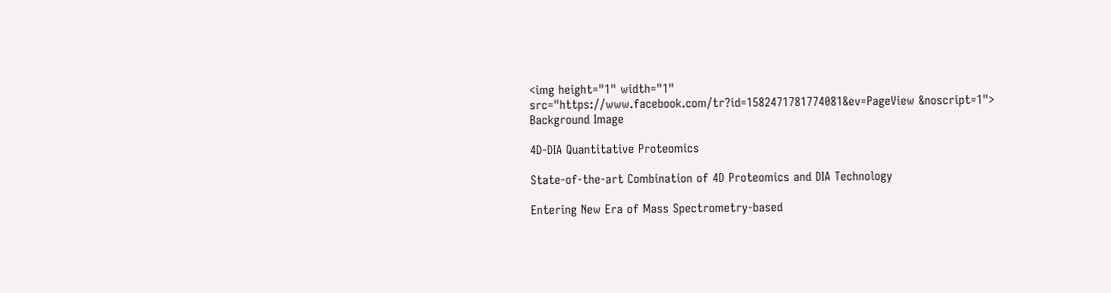<img height="1" width="1" src="https://www.facebook.com/tr?id=1582471781774081&ev=PageView &noscript=1">
Background Image

4D-DIA Quantitative Proteomics

State-of-the-art Combination of 4D Proteomics and DIA Technology

Entering New Era of Mass Spectrometry-based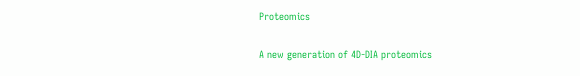Proteomics

A new generation of 4D-DIA proteomics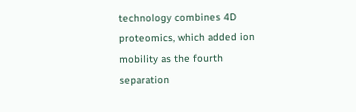technology combines 4D proteomics, which added ion mobility as the fourth separation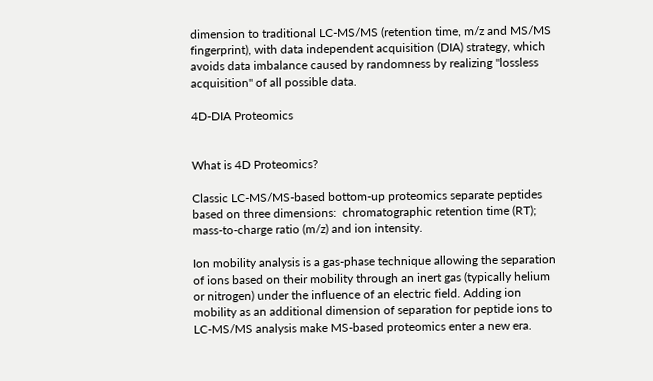dimension to traditional LC-MS/MS (retention time, m/z and MS/MS fingerprint), with data independent acquisition (DIA) strategy, which avoids data imbalance caused by randomness by realizing "lossless acquisition" of all possible data.

4D-DIA Proteomics


What is 4D Proteomics?

Classic LC-MS/MS-based bottom-up proteomics separate peptides based on three dimensions:  chromatographic retention time (RT); mass-to-charge ratio (m/z) and ion intensity.

Ion mobility analysis is a gas-phase technique allowing the separation of ions based on their mobility through an inert gas (typically helium or nitrogen) under the influence of an electric field. Adding ion mobility as an additional dimension of separation for peptide ions to LC-MS/MS analysis make MS-based proteomics enter a new era.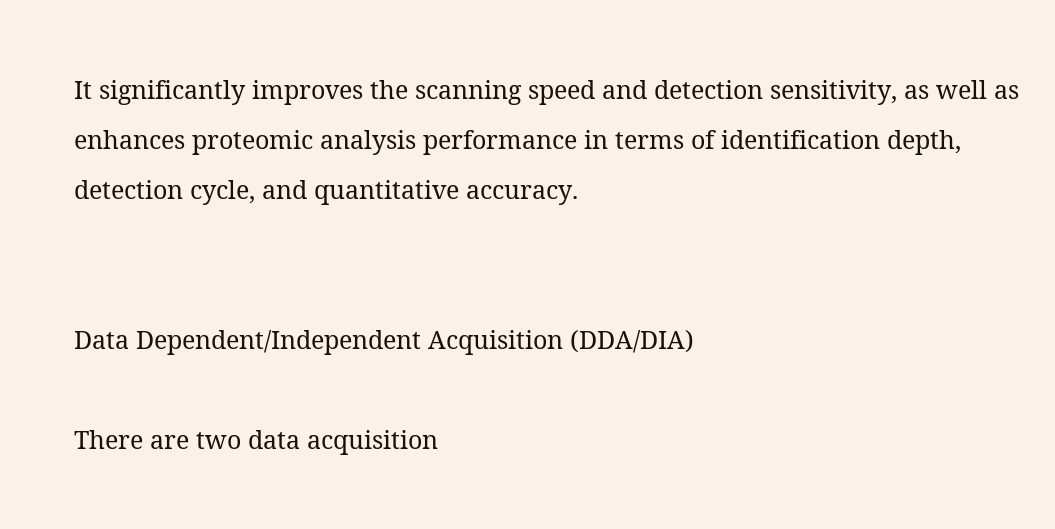It significantly improves the scanning speed and detection sensitivity, as well as enhances proteomic analysis performance in terms of identification depth, detection cycle, and quantitative accuracy.


Data Dependent/Independent Acquisition (DDA/DIA)

There are two data acquisition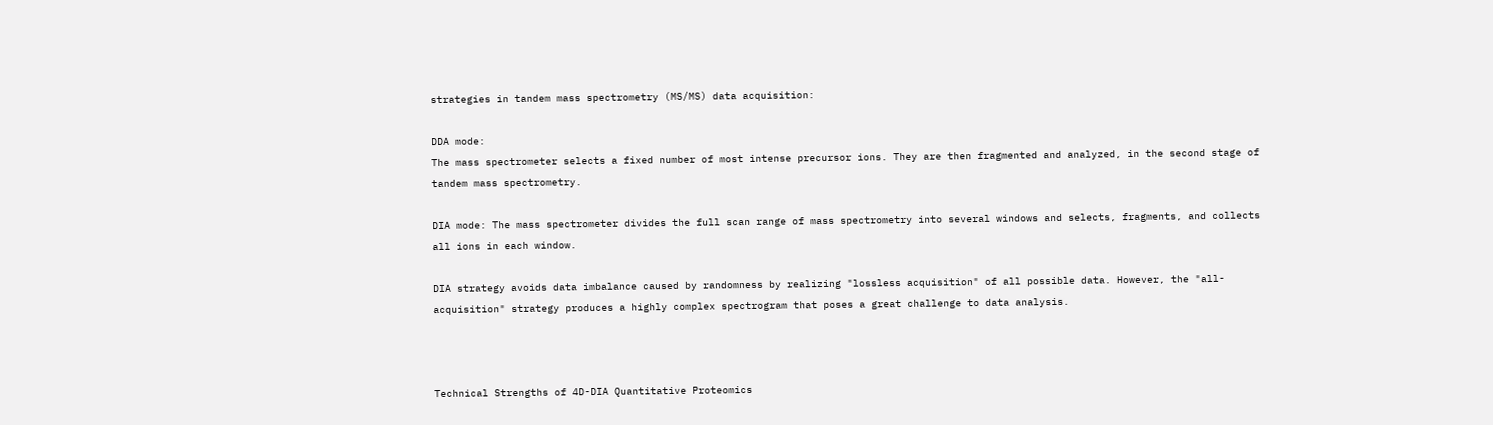strategies in tandem mass spectrometry (MS/MS) data acquisition:

DDA mode:
The mass spectrometer selects a fixed number of most intense precursor ions. They are then fragmented and analyzed, in the second stage of tandem mass spectrometry.

DIA mode: The mass spectrometer divides the full scan range of mass spectrometry into several windows and selects, fragments, and collects all ions in each window.

DIA strategy avoids data imbalance caused by randomness by realizing "lossless acquisition" of all possible data. However, the "all-acquisition" strategy produces a highly complex spectrogram that poses a great challenge to data analysis.



Technical Strengths of 4D-DIA Quantitative Proteomics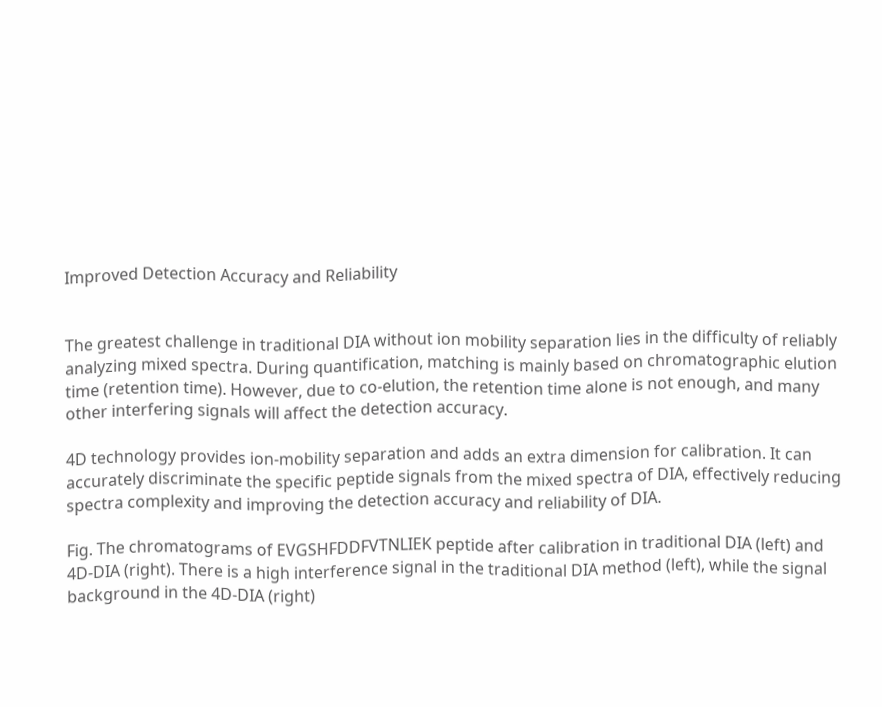Improved Detection Accuracy and Reliability


The greatest challenge in traditional DIA without ion mobility separation lies in the difficulty of reliably analyzing mixed spectra. During quantification, matching is mainly based on chromatographic elution time (retention time). However, due to co-elution, the retention time alone is not enough, and many other interfering signals will affect the detection accuracy.

4D technology provides ion-mobility separation and adds an extra dimension for calibration. It can accurately discriminate the specific peptide signals from the mixed spectra of DIA, effectively reducing spectra complexity and improving the detection accuracy and reliability of DIA.

Fig. The chromatograms of EVGSHFDDFVTNLIEK peptide after calibration in traditional DIA (left) and 4D-DIA (right). There is a high interference signal in the traditional DIA method (left), while the signal background in the 4D-DIA (right)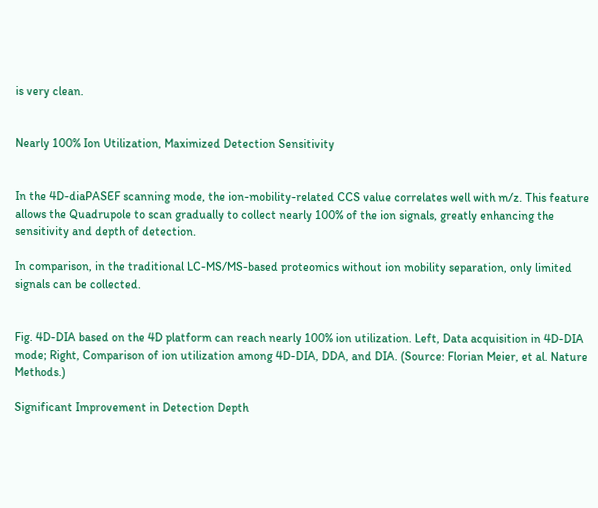is very clean.


Nearly 100% Ion Utilization, Maximized Detection Sensitivity


In the 4D-diaPASEF scanning mode, the ion-mobility-related CCS value correlates well with m/z. This feature allows the Quadrupole to scan gradually to collect nearly 100% of the ion signals, greatly enhancing the sensitivity and depth of detection.

In comparison, in the traditional LC-MS/MS-based proteomics without ion mobility separation, only limited signals can be collected.


Fig. 4D-DIA based on the 4D platform can reach nearly 100% ion utilization. Left, Data acquisition in 4D-DIA mode; Right, Comparison of ion utilization among 4D-DIA, DDA, and DIA. (Source: Florian Meier, et al. Nature Methods.)

Significant Improvement in Detection Depth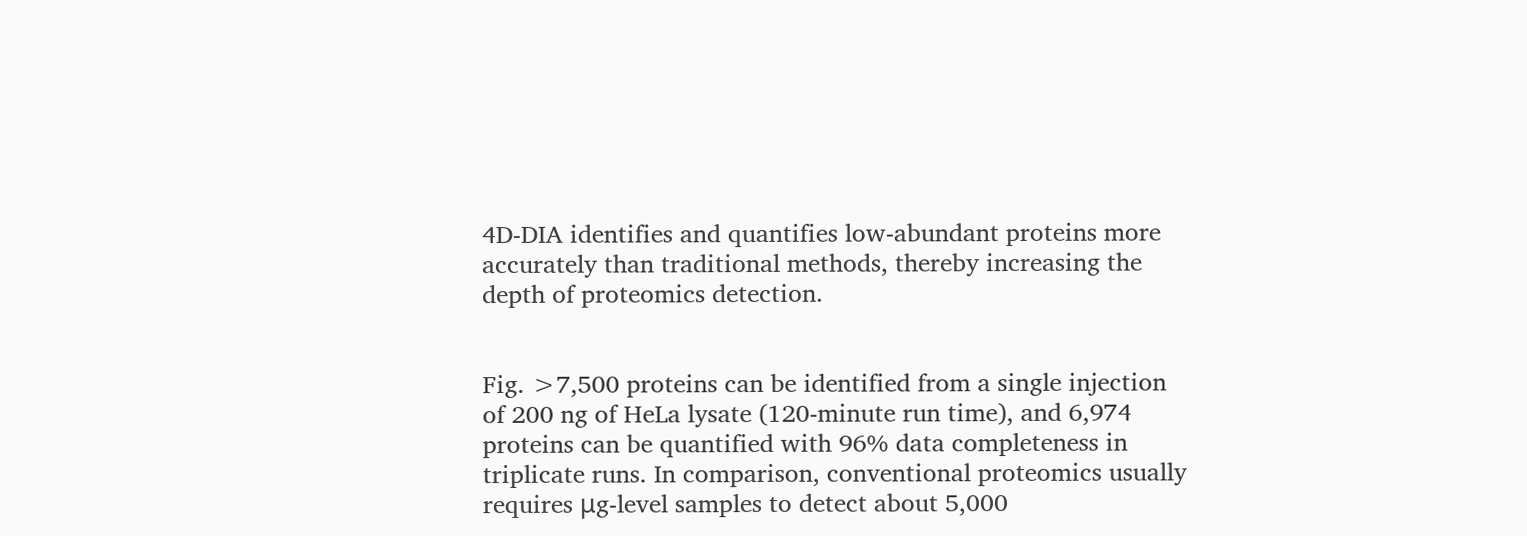4D-DIA identifies and quantifies low-abundant proteins more accurately than traditional methods, thereby increasing the depth of proteomics detection.


Fig. >7,500 proteins can be identified from a single injection of 200 ng of HeLa lysate (120-minute run time), and 6,974 proteins can be quantified with 96% data completeness in triplicate runs. In comparison, conventional proteomics usually requires μg-level samples to detect about 5,000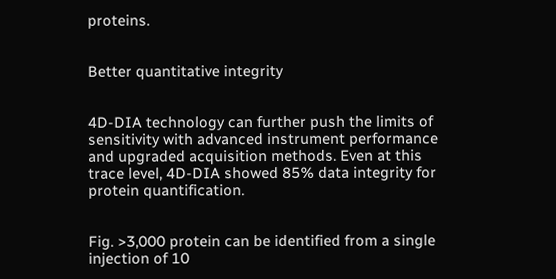proteins.


Better quantitative integrity


4D-DIA technology can further push the limits of sensitivity with advanced instrument performance and upgraded acquisition methods. Even at this trace level, 4D-DIA showed 85% data integrity for protein quantification.


Fig. >3,000 protein can be identified from a single injection of 10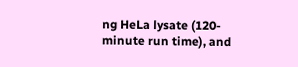ng HeLa lysate (120-minute run time), and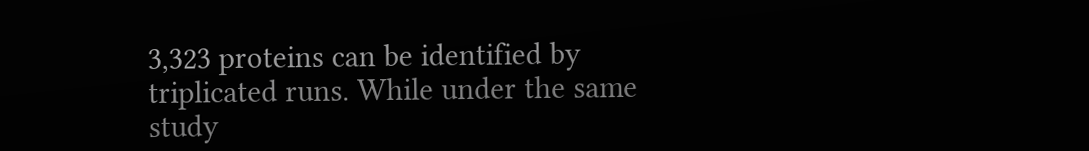3,323 proteins can be identified by triplicated runs. While under the same study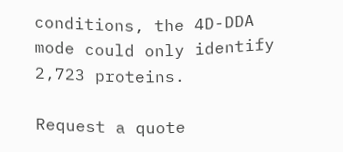conditions, the 4D-DDA mode could only identify 2,723 proteins.

Request a quote